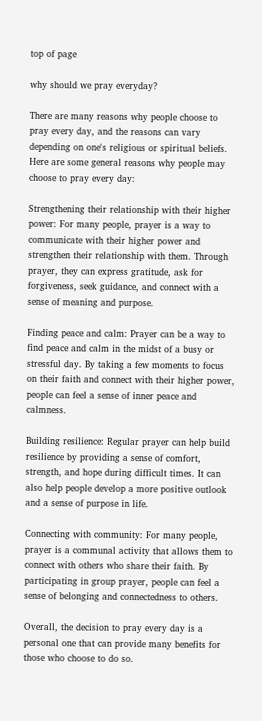top of page

why should we pray everyday?

There are many reasons why people choose to pray every day, and the reasons can vary depending on one's religious or spiritual beliefs. Here are some general reasons why people may choose to pray every day:

Strengthening their relationship with their higher power: For many people, prayer is a way to communicate with their higher power and strengthen their relationship with them. Through prayer, they can express gratitude, ask for forgiveness, seek guidance, and connect with a sense of meaning and purpose.

Finding peace and calm: Prayer can be a way to find peace and calm in the midst of a busy or stressful day. By taking a few moments to focus on their faith and connect with their higher power, people can feel a sense of inner peace and calmness.

Building resilience: Regular prayer can help build resilience by providing a sense of comfort, strength, and hope during difficult times. It can also help people develop a more positive outlook and a sense of purpose in life.

Connecting with community: For many people, prayer is a communal activity that allows them to connect with others who share their faith. By participating in group prayer, people can feel a sense of belonging and connectedness to others.

Overall, the decision to pray every day is a personal one that can provide many benefits for those who choose to do so.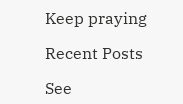Keep praying

Recent Posts

See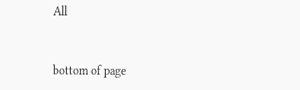All


bottom of page